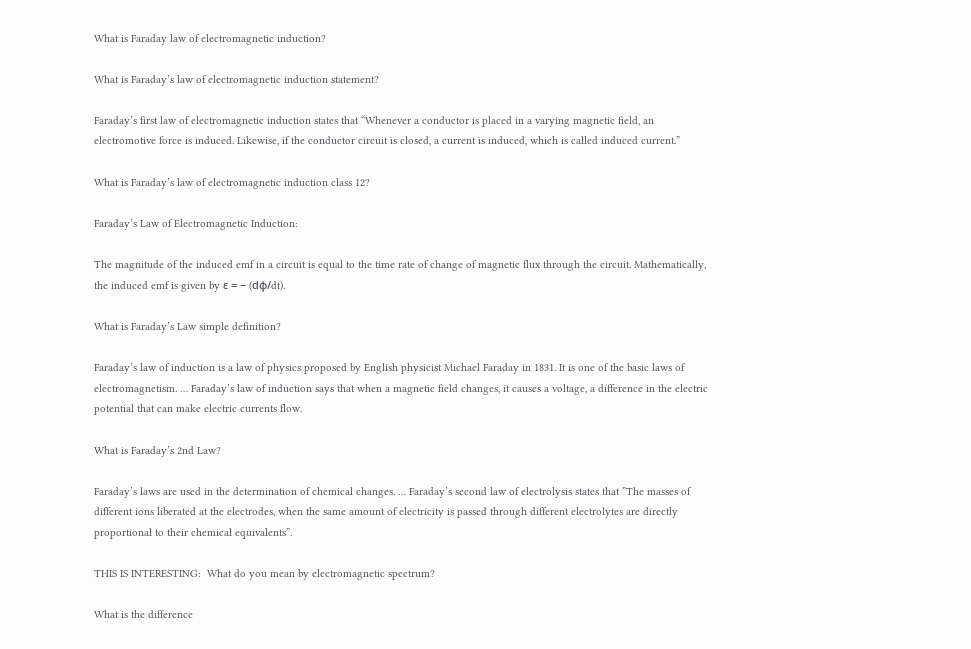What is Faraday law of electromagnetic induction?

What is Faraday’s law of electromagnetic induction statement?

Faraday’s first law of electromagnetic induction states that “Whenever a conductor is placed in a varying magnetic field, an electromotive force is induced. Likewise, if the conductor circuit is closed, a current is induced, which is called induced current.”

What is Faraday’s law of electromagnetic induction class 12?

Faraday’s Law of Electromagnetic Induction:

The magnitude of the induced emf in a circuit is equal to the time rate of change of magnetic flux through the circuit. Mathematically, the induced emf is given by ε = ‒ (dϕ/dt).

What is Faraday’s Law simple definition?

Faraday’s law of induction is a law of physics proposed by English physicist Michael Faraday in 1831. It is one of the basic laws of electromagnetism. … Faraday’s law of induction says that when a magnetic field changes, it causes a voltage, a difference in the electric potential that can make electric currents flow.

What is Faraday’s 2nd Law?

Faraday’s laws are used in the determination of chemical changes. … Faraday’s second law of electrolysis states that ”The masses of different ions liberated at the electrodes, when the same amount of electricity is passed through different electrolytes are directly proportional to their chemical equivalents”.

THIS IS INTERESTING:  What do you mean by electromagnetic spectrum?

What is the difference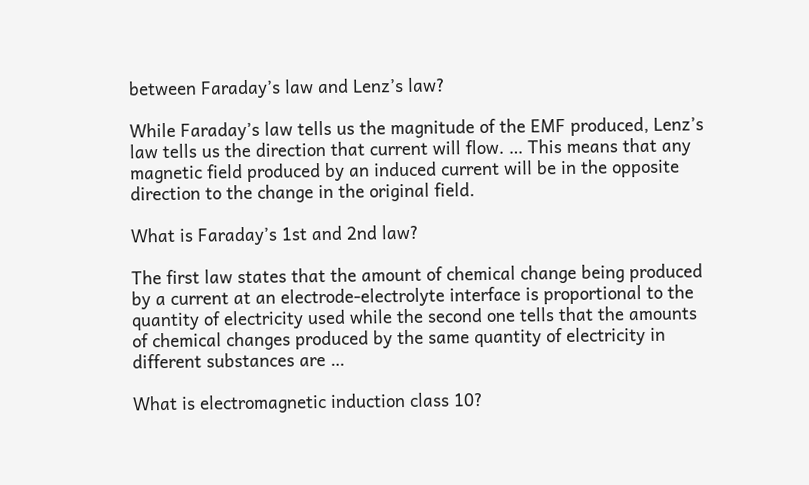between Faraday’s law and Lenz’s law?

While Faraday’s law tells us the magnitude of the EMF produced, Lenz’s law tells us the direction that current will flow. … This means that any magnetic field produced by an induced current will be in the opposite direction to the change in the original field.

What is Faraday’s 1st and 2nd law?

The first law states that the amount of chemical change being produced by a current at an electrode-electrolyte interface is proportional to the quantity of electricity used while the second one tells that the amounts of chemical changes produced by the same quantity of electricity in different substances are …

What is electromagnetic induction class 10?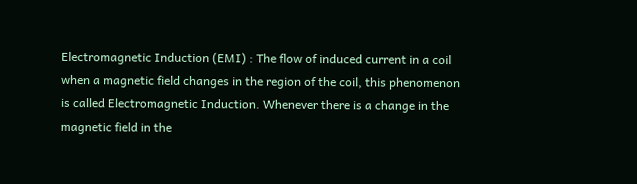Electromagnetic Induction (EMI) : The flow of induced current in a coil when a magnetic field changes in the region of the coil, this phenomenon is called Electromagnetic Induction. Whenever there is a change in the magnetic field in the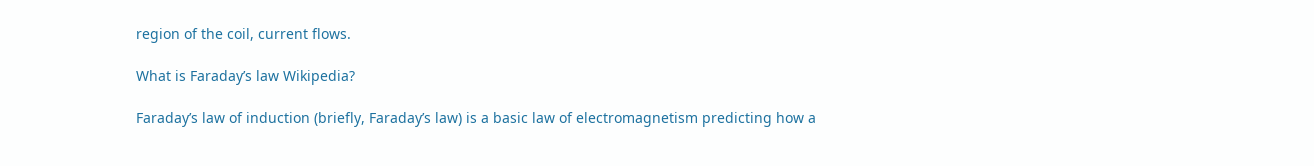region of the coil, current flows.

What is Faraday’s law Wikipedia?

Faraday’s law of induction (briefly, Faraday’s law) is a basic law of electromagnetism predicting how a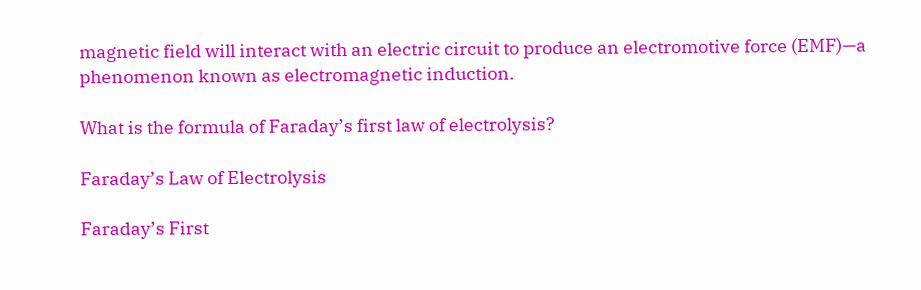magnetic field will interact with an electric circuit to produce an electromotive force (EMF)—a phenomenon known as electromagnetic induction.

What is the formula of Faraday’s first law of electrolysis?

Faraday’s Law of Electrolysis

Faraday’s First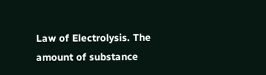Law of Electrolysis. The amount of substance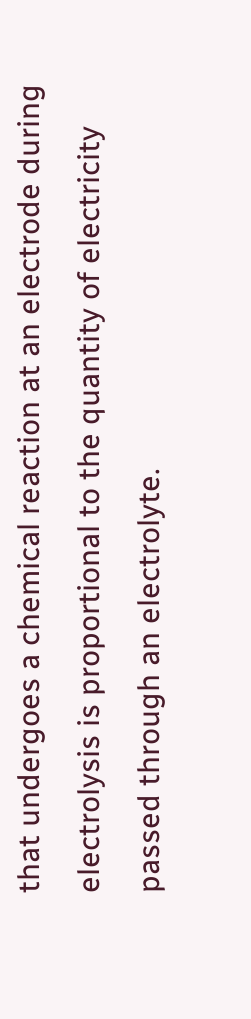that undergoes a chemical reaction at an electrode during electrolysis is proportional to the quantity of electricity passed through an electrolyte.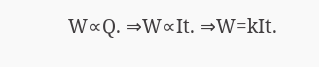W∝Q. ⇒W∝It. ⇒W=kIt.